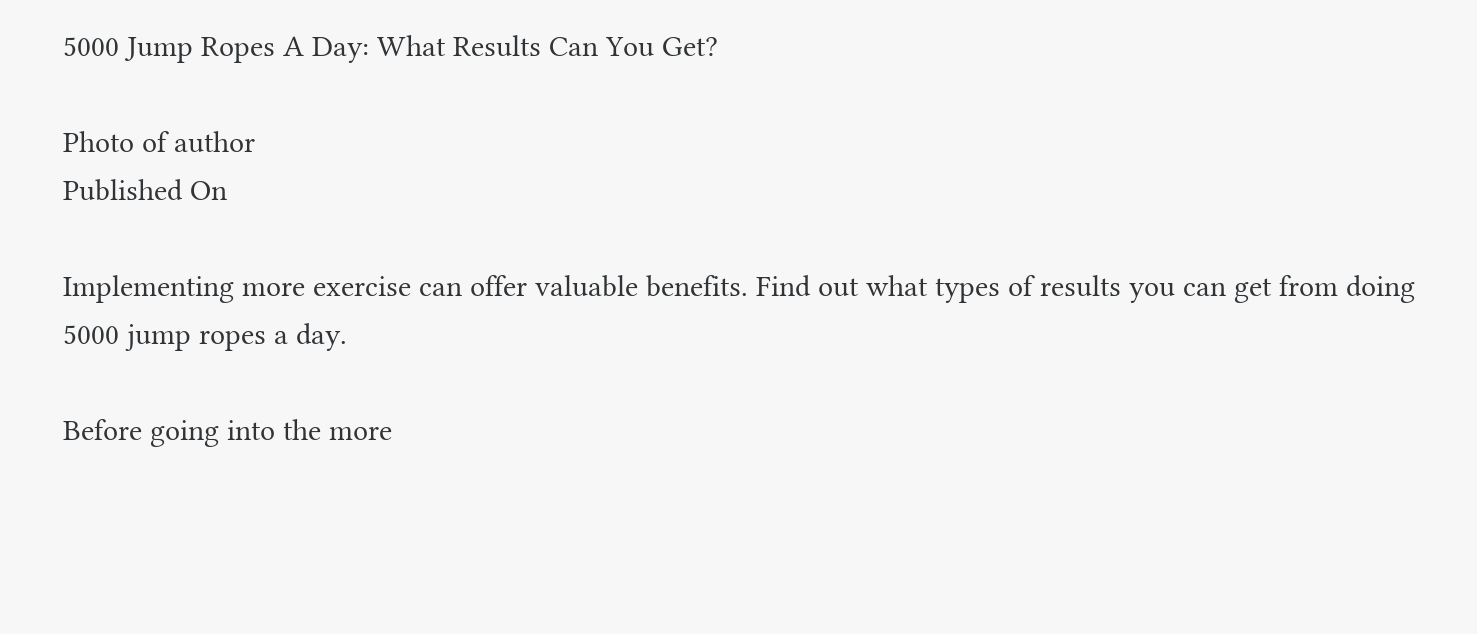5000 Jump Ropes A Day: What Results Can You Get?

Photo of author
Published On

Implementing more exercise can offer valuable benefits. Find out what types of results you can get from doing 5000 jump ropes a day.

Before going into the more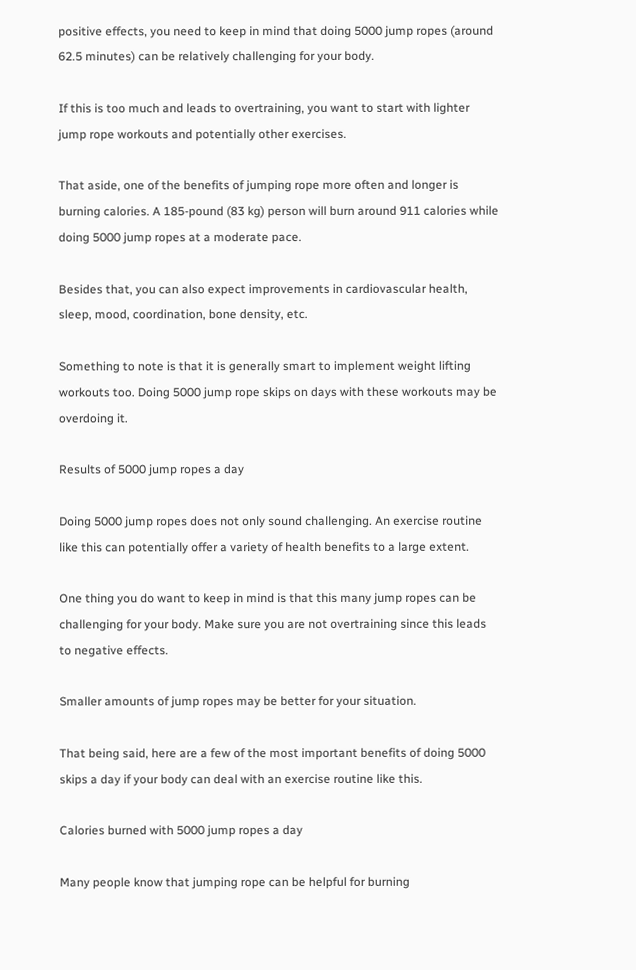positive effects, you need to keep in mind that doing 5000 jump ropes (around 62.5 minutes) can be relatively challenging for your body.

If this is too much and leads to overtraining, you want to start with lighter jump rope workouts and potentially other exercises.

That aside, one of the benefits of jumping rope more often and longer is burning calories. A 185-pound (83 kg) person will burn around 911 calories while doing 5000 jump ropes at a moderate pace.

Besides that, you can also expect improvements in cardiovascular health, sleep, mood, coordination, bone density, etc.

Something to note is that it is generally smart to implement weight lifting workouts too. Doing 5000 jump rope skips on days with these workouts may be overdoing it.

Results of 5000 jump ropes a day

Doing 5000 jump ropes does not only sound challenging. An exercise routine like this can potentially offer a variety of health benefits to a large extent.

One thing you do want to keep in mind is that this many jump ropes can be challenging for your body. Make sure you are not overtraining since this leads to negative effects.

Smaller amounts of jump ropes may be better for your situation.

That being said, here are a few of the most important benefits of doing 5000 skips a day if your body can deal with an exercise routine like this.

Calories burned with 5000 jump ropes a day

Many people know that jumping rope can be helpful for burning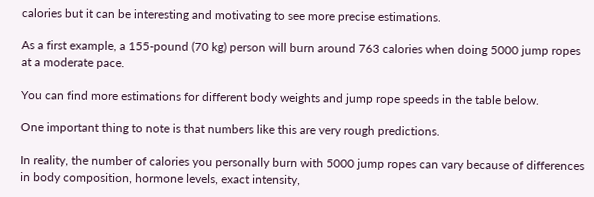calories but it can be interesting and motivating to see more precise estimations.

As a first example, a 155-pound (70 kg) person will burn around 763 calories when doing 5000 jump ropes at a moderate pace.

You can find more estimations for different body weights and jump rope speeds in the table below.

One important thing to note is that numbers like this are very rough predictions.

In reality, the number of calories you personally burn with 5000 jump ropes can vary because of differences in body composition, hormone levels, exact intensity,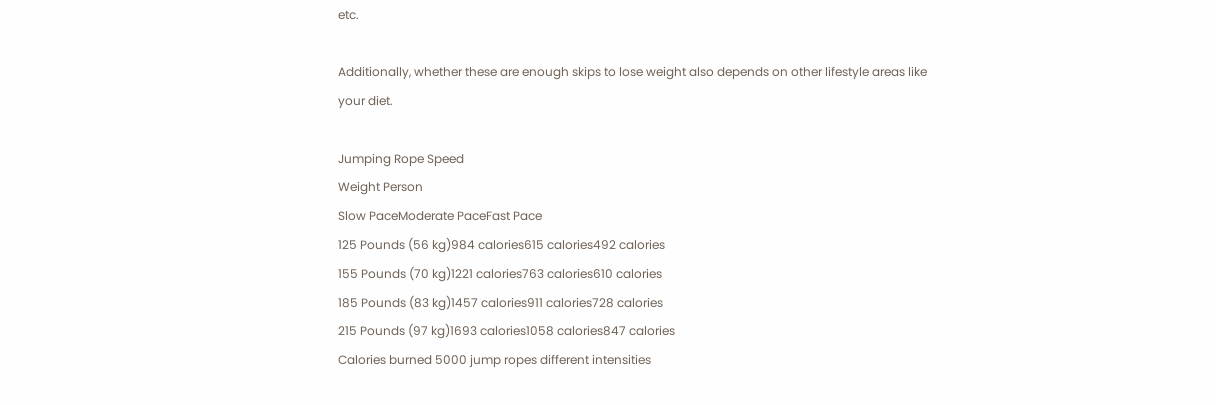etc.

Additionally, whether these are enough skips to lose weight also depends on other lifestyle areas like your diet.

Jumping Rope Speed
Weight Person
Slow PaceModerate PaceFast Pace
125 Pounds (56 kg)984 calories615 calories492 calories
155 Pounds (70 kg)1221 calories763 calories610 calories
185 Pounds (83 kg)1457 calories911 calories728 calories
215 Pounds (97 kg)1693 calories1058 calories847 calories
Calories burned 5000 jump ropes different intensities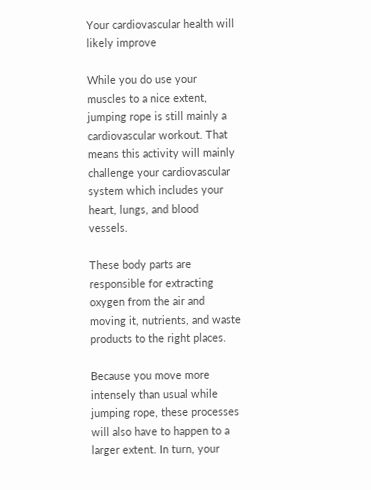Your cardiovascular health will likely improve

While you do use your muscles to a nice extent, jumping rope is still mainly a cardiovascular workout. That means this activity will mainly challenge your cardiovascular system which includes your heart, lungs, and blood vessels.

These body parts are responsible for extracting oxygen from the air and moving it, nutrients, and waste products to the right places.

Because you move more intensely than usual while jumping rope, these processes will also have to happen to a larger extent. In turn, your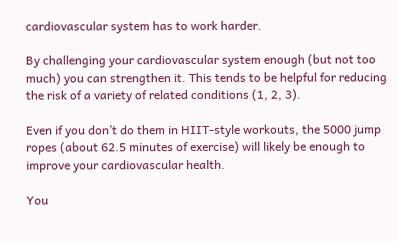cardiovascular system has to work harder.

By challenging your cardiovascular system enough (but not too much) you can strengthen it. This tends to be helpful for reducing the risk of a variety of related conditions (1, 2, 3).

Even if you don’t do them in HIIT-style workouts, the 5000 jump ropes (about 62.5 minutes of exercise) will likely be enough to improve your cardiovascular health.

You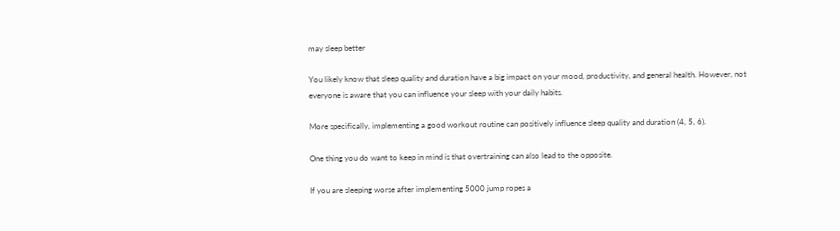may sleep better

You likely know that sleep quality and duration have a big impact on your mood, productivity, and general health. However, not everyone is aware that you can influence your sleep with your daily habits.

More specifically, implementing a good workout routine can positively influence sleep quality and duration (4, 5, 6).

One thing you do want to keep in mind is that overtraining can also lead to the opposite.

If you are sleeping worse after implementing 5000 jump ropes a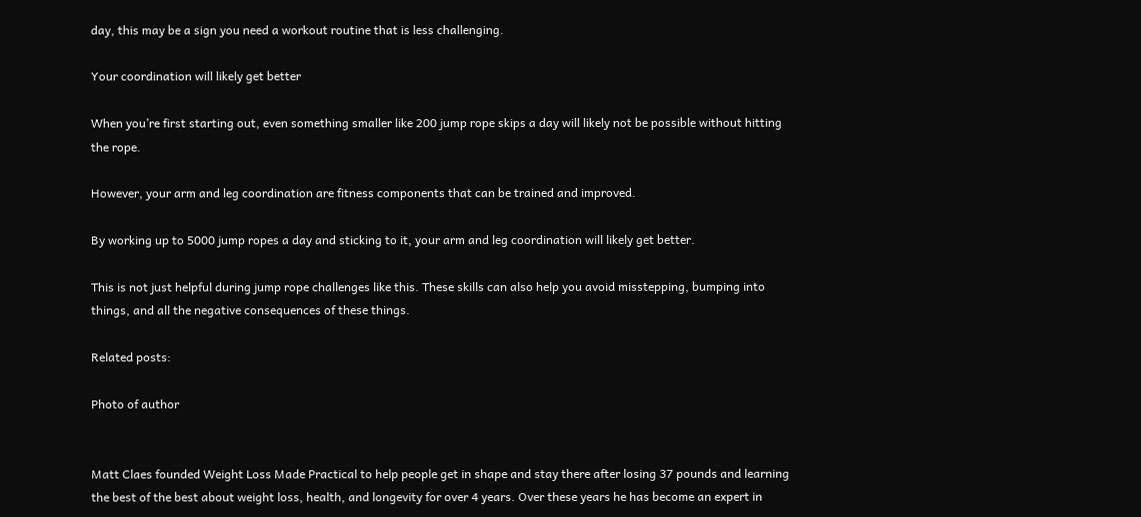day, this may be a sign you need a workout routine that is less challenging.

Your coordination will likely get better

When you’re first starting out, even something smaller like 200 jump rope skips a day will likely not be possible without hitting the rope.

However, your arm and leg coordination are fitness components that can be trained and improved.

By working up to 5000 jump ropes a day and sticking to it, your arm and leg coordination will likely get better.

This is not just helpful during jump rope challenges like this. These skills can also help you avoid misstepping, bumping into things, and all the negative consequences of these things.

Related posts:

Photo of author


Matt Claes founded Weight Loss Made Practical to help people get in shape and stay there after losing 37 pounds and learning the best of the best about weight loss, health, and longevity for over 4 years. Over these years he has become an expert in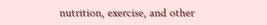nutrition, exercise, and other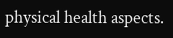physical health aspects.